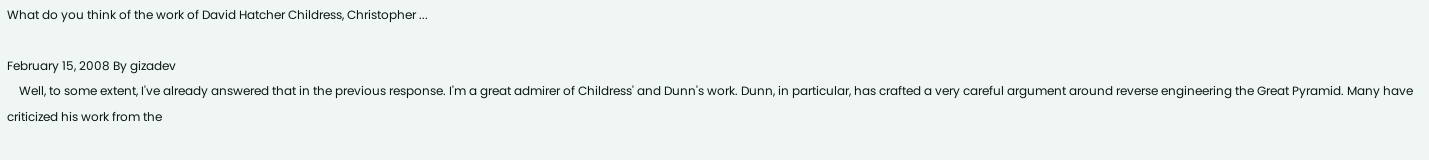What do you think of the work of David Hatcher Childress, Christopher ...

February 15, 2008 By gizadev
    Well, to some extent, I've already answered that in the previous response. I'm a great admirer of Childress' and Dunn's work. Dunn, in particular, has crafted a very careful argument around reverse engineering the Great Pyramid. Many have criticized his work from the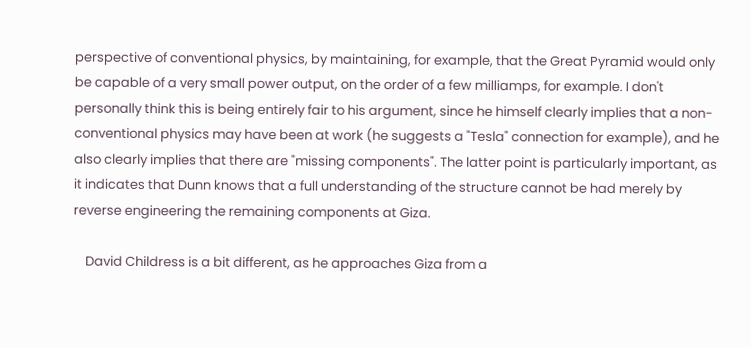perspective of conventional physics, by maintaining, for example, that the Great Pyramid would only be capable of a very small power output, on the order of a few milliamps, for example. I don't personally think this is being entirely fair to his argument, since he himself clearly implies that a non-conventional physics may have been at work (he suggests a "Tesla" connection for example), and he also clearly implies that there are "missing components". The latter point is particularly important, as it indicates that Dunn knows that a full understanding of the structure cannot be had merely by reverse engineering the remaining components at Giza.

    David Childress is a bit different, as he approaches Giza from a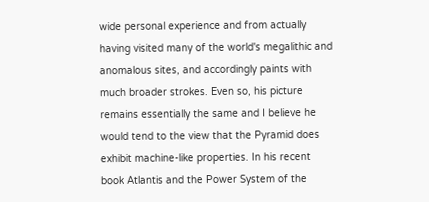wide personal experience and from actually having visited many of the world's megalithic and anomalous sites, and accordingly paints with much broader strokes. Even so, his picture remains essentially the same and I believe he would tend to the view that the Pyramid does exhibit machine-like properties. In his recent book Atlantis and the Power System of the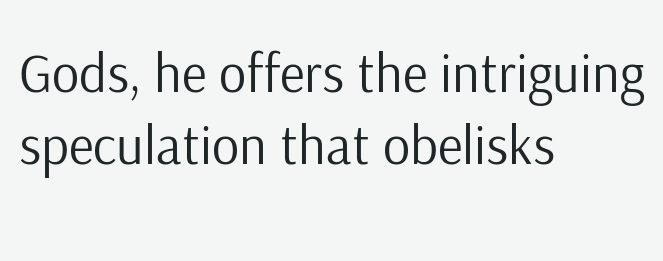Gods, he offers the intriguing speculation that obelisks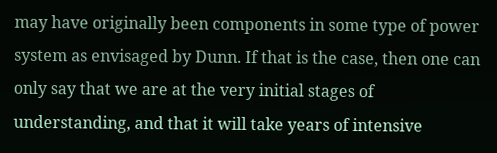may have originally been components in some type of power system as envisaged by Dunn. If that is the case, then one can only say that we are at the very initial stages of understanding, and that it will take years of intensive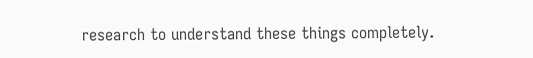research to understand these things completely.